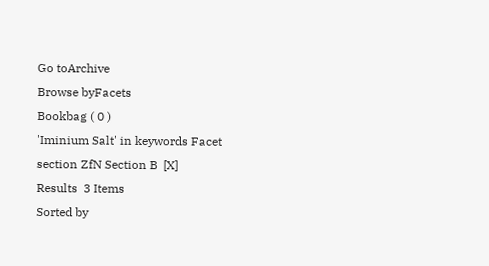Go toArchive
Browse byFacets
Bookbag ( 0 )
'Iminium Salt' in keywords Facet   section ZfN Section B  [X]
Results  3 Items
Sorted by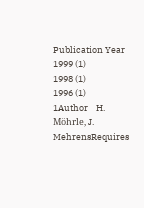Publication Year
1999 (1)
1998 (1)
1996 (1)
1Author    H. Möhrle, J. MehrensRequires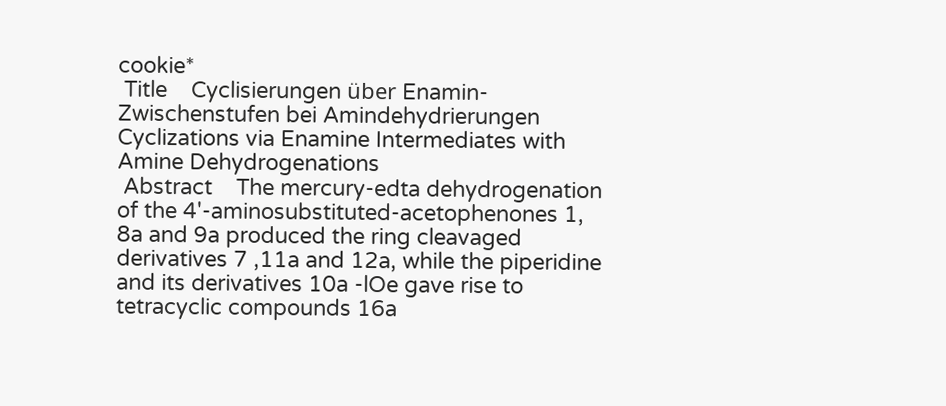cookie*
 Title    Cyclisierungen über Enamin-Zwischenstufen bei Amindehydrierungen Cyclizations via Enamine Intermediates with Amine Dehydrogenations
 Abstract    The mercury-edta dehydrogenation of the 4'-aminosubstituted-acetophenones 1, 8a and 9a produced the ring cleavaged derivatives 7 ,11a and 12a, while the piperidine and its derivatives 10a -lOe gave rise to tetracyclic compounds 16a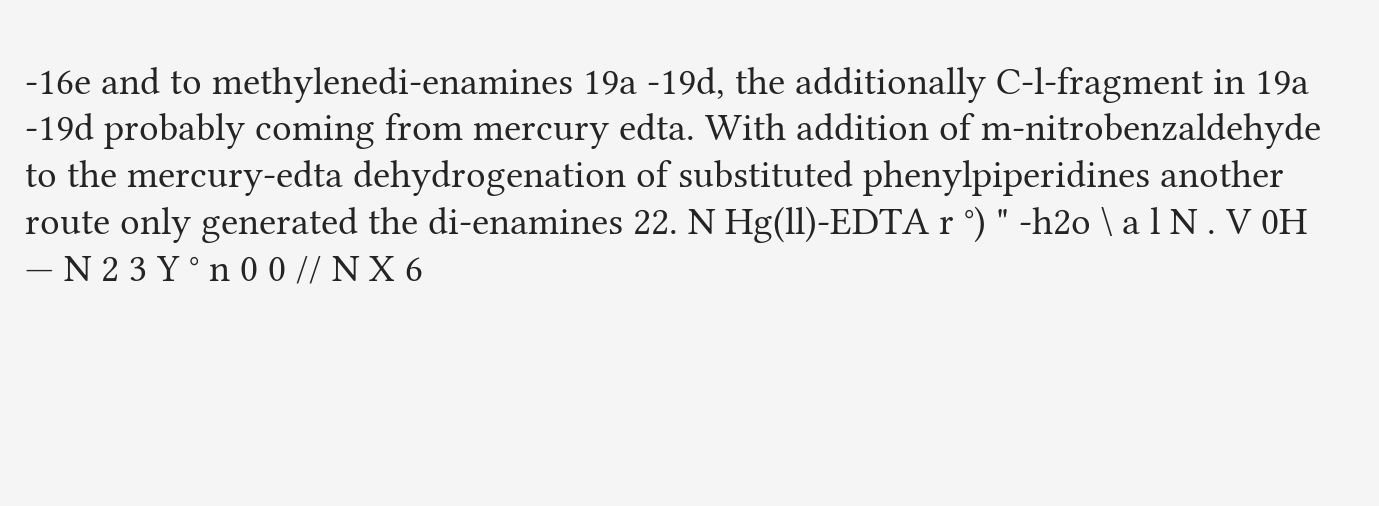-16e and to methylenedi-enamines 19a -19d, the additionally C-l-fragment in 19a -19d probably coming from mercury edta. With addition of m-nitrobenzaldehyde to the mercury-edta dehydrogenation of substituted phenylpiperidines another route only generated the di-enamines 22. N Hg(ll)-EDTA r °) " -h2o \ a l N . V 0H — N 2 3 Y ° n 0 0 // N X 6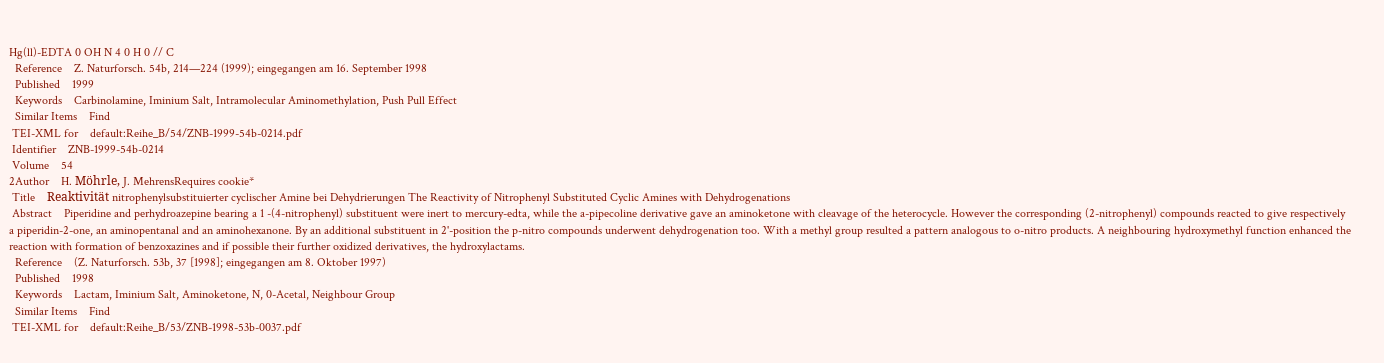Hg(ll)-EDTA 0 OH N 4 0 H 0 // C
  Reference    Z. Naturforsch. 54b, 214—224 (1999); eingegangen am 16. September 1998
  Published    1999
  Keywords    Carbinolamine, Iminium Salt, Intramolecular Aminomethylation, Push Pull Effect
  Similar Items    Find
 TEI-XML for    default:Reihe_B/54/ZNB-1999-54b-0214.pdf
 Identifier    ZNB-1999-54b-0214
 Volume    54
2Author    H. Möhrle, J. MehrensRequires cookie*
 Title    Reaktivität nitrophenylsubstituierter cyclischer Amine bei Dehydrierungen The Reactivity of Nitrophenyl Substituted Cyclic Amines with Dehydrogenations
 Abstract    Piperidine and perhydroazepine bearing a 1 -(4-nitrophenyl) substituent were inert to mercury-edta, while the a-pipecoline derivative gave an aminoketone with cleavage of the heterocycle. However the corresponding (2-nitrophenyl) compounds reacted to give respectively a piperidin-2-one, an aminopentanal and an aminohexanone. By an additional substituent in 2'-position the p-nitro compounds underwent dehydrogenation too. With a methyl group resulted a pattern analogous to o-nitro products. A neighbouring hydroxymethyl function enhanced the reaction with formation of benzoxazines and if possible their further oxidized derivatives, the hydroxylactams.
  Reference    (Z. Naturforsch. 53b, 37 [1998]; eingegangen am 8. Oktober 1997)
  Published    1998
  Keywords    Lactam, Iminium Salt, Aminoketone, N, 0-Acetal, Neighbour Group
  Similar Items    Find
 TEI-XML for    default:Reihe_B/53/ZNB-1998-53b-0037.pdf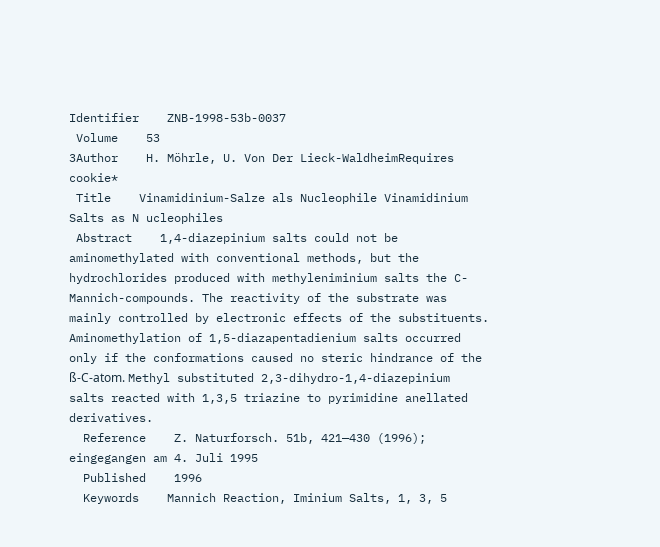Identifier    ZNB-1998-53b-0037
 Volume    53
3Author    H. Möhrle, U. Von Der Lieck-WaldheimRequires cookie*
 Title    Vinamidinium-Salze als Nucleophile Vinamidinium Salts as N ucleophiles
 Abstract    1,4-diazepinium salts could not be aminomethylated with conventional methods, but the hydrochlorides produced with methyleniminium salts the C-Mannich-compounds. The reactivity of the substrate was mainly controlled by electronic effects of the substituents. Aminomethylation of 1,5-diazapentadienium salts occurred only if the conformations caused no steric hindrance of the ß-C-atom. Methyl substituted 2,3-dihydro-1,4-diazepinium salts reacted with 1,3,5 triazine to pyrimidine anellated derivatives.
  Reference    Z. Naturforsch. 51b, 421—430 (1996); eingegangen am 4. Juli 1995
  Published    1996
  Keywords    Mannich Reaction, Iminium Salts, 1, 3, 5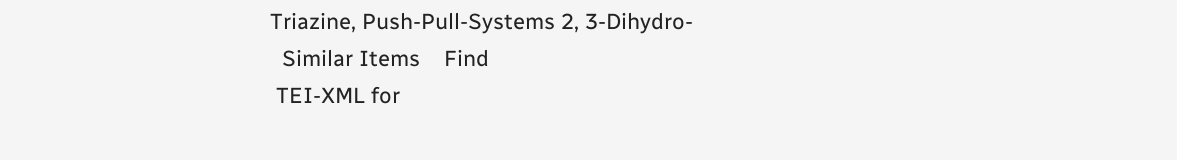Triazine, Push-Pull-Systems 2, 3-Dihydro-
  Similar Items    Find
 TEI-XML for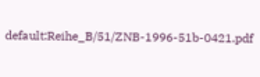default:Reihe_B/51/ZNB-1996-51b-0421.pdf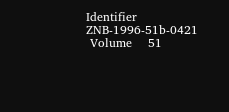Identifier    ZNB-1996-51b-0421
 Volume    51